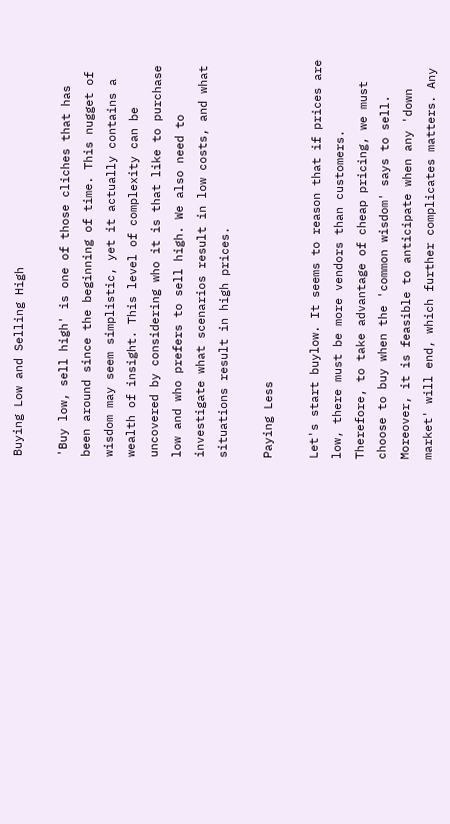Buying Low and Selling High

'Buy low, sell high' is one of those cliches that has been around since the beginning of time. This nugget of wisdom may seem simplistic, yet it actually contains a wealth of insight. This level of complexity can be uncovered by considering who it is that like to purchase low and who prefers to sell high. We also need to investigate what scenarios result in low costs, and what situations result in high prices.

Paying Less

Let's start buylow. It seems to reason that if prices are low, there must be more vendors than customers. Therefore, to take advantage of cheap pricing, we must choose to buy when the 'common wisdom' says to sell. Moreover, it is feasible to anticipate when any 'down market' will end, which further complicates matters. Any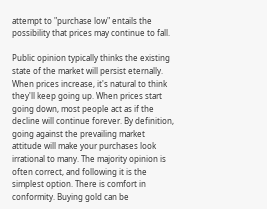attempt to "purchase low" entails the possibility that prices may continue to fall.

Public opinion typically thinks the existing state of the market will persist eternally. When prices increase, it's natural to think they'll keep going up. When prices start going down, most people act as if the decline will continue forever. By definition, going against the prevailing market attitude will make your purchases look irrational to many. The majority opinion is often correct, and following it is the simplest option. There is comfort in conformity. Buying gold can be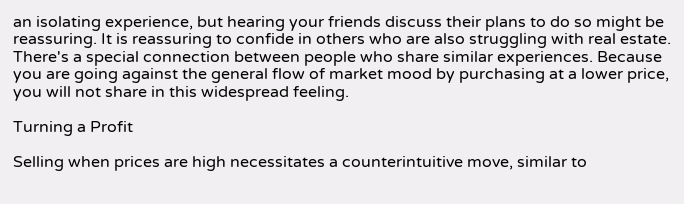an isolating experience, but hearing your friends discuss their plans to do so might be reassuring. It is reassuring to confide in others who are also struggling with real estate. There's a special connection between people who share similar experiences. Because you are going against the general flow of market mood by purchasing at a lower price, you will not share in this widespread feeling.

Turning a Profit

Selling when prices are high necessitates a counterintuitive move, similar to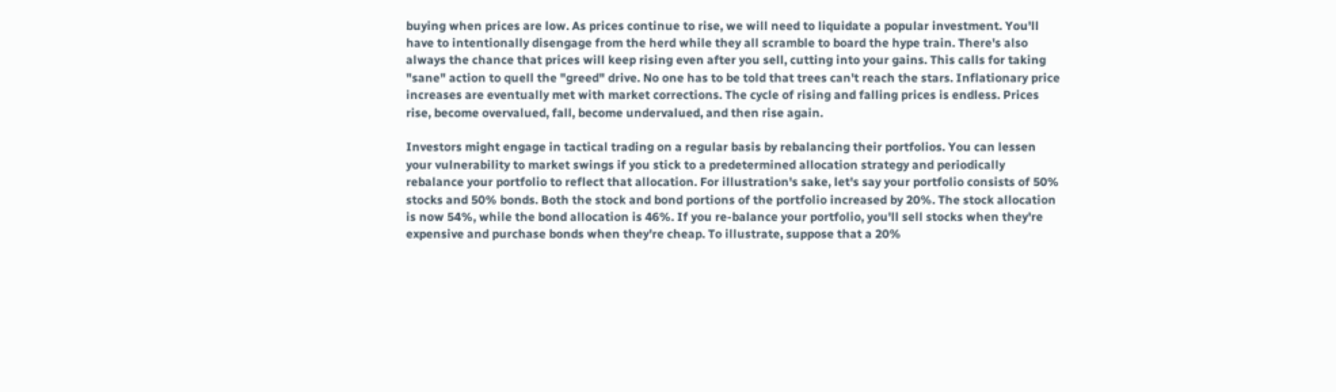buying when prices are low. As prices continue to rise, we will need to liquidate a popular investment. You'll have to intentionally disengage from the herd while they all scramble to board the hype train. There's also always the chance that prices will keep rising even after you sell, cutting into your gains. This calls for taking "sane" action to quell the "greed" drive. No one has to be told that trees can't reach the stars. Inflationary price increases are eventually met with market corrections. The cycle of rising and falling prices is endless. Prices rise, become overvalued, fall, become undervalued, and then rise again.

Investors might engage in tactical trading on a regular basis by rebalancing their portfolios. You can lessen your vulnerability to market swings if you stick to a predetermined allocation strategy and periodically rebalance your portfolio to reflect that allocation. For illustration's sake, let's say your portfolio consists of 50% stocks and 50% bonds. Both the stock and bond portions of the portfolio increased by 20%. The stock allocation is now 54%, while the bond allocation is 46%. If you re-balance your portfolio, you'll sell stocks when they're expensive and purchase bonds when they're cheap. To illustrate, suppose that a 20%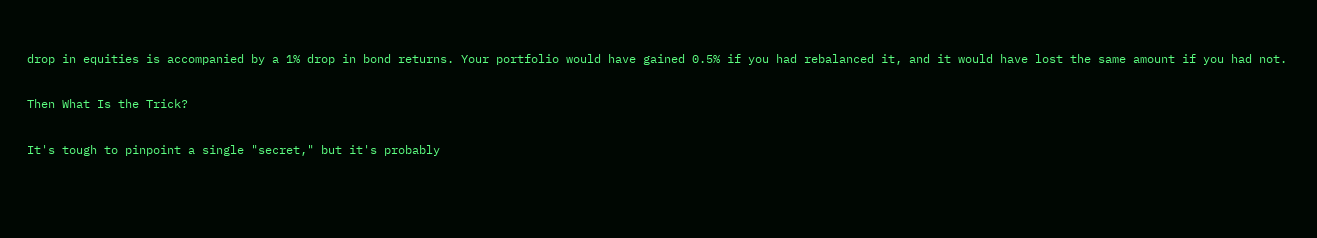drop in equities is accompanied by a 1% drop in bond returns. Your portfolio would have gained 0.5% if you had rebalanced it, and it would have lost the same amount if you had not.

Then What Is the Trick?

It's tough to pinpoint a single "secret," but it's probably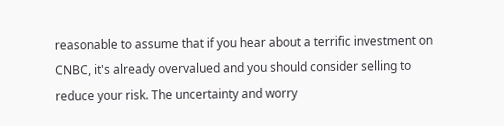reasonable to assume that if you hear about a terrific investment on CNBC, it's already overvalued and you should consider selling to reduce your risk. The uncertainty and worry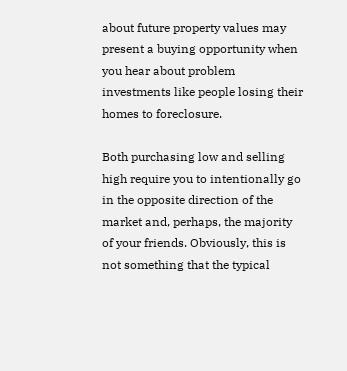about future property values may present a buying opportunity when you hear about problem investments like people losing their homes to foreclosure.

Both purchasing low and selling high require you to intentionally go in the opposite direction of the market and, perhaps, the majority of your friends. Obviously, this is not something that the typical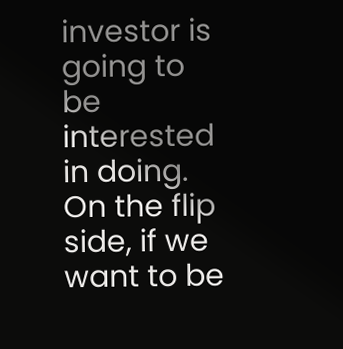investor is going to be interested in doing. On the flip side, if we want to be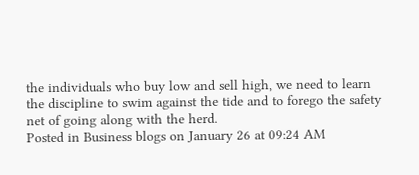the individuals who buy low and sell high, we need to learn the discipline to swim against the tide and to forego the safety net of going along with the herd.
Posted in Business blogs on January 26 at 09:24 AM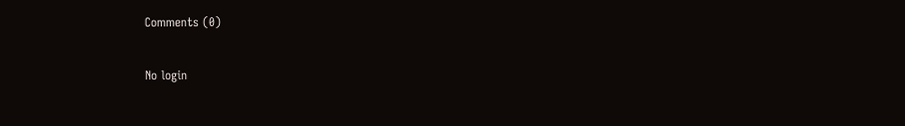Comments (0)

No login